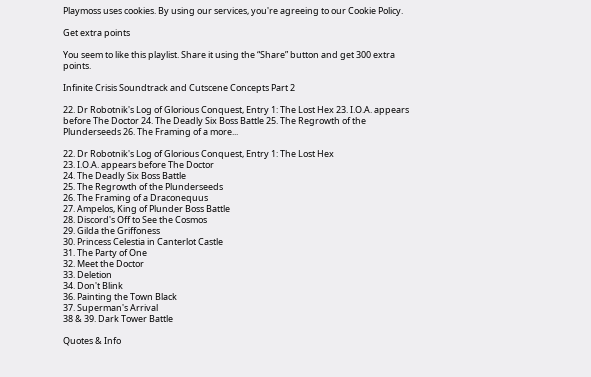Playmoss uses cookies. By using our services, you're agreeing to our Cookie Policy.

Get extra points

You seem to like this playlist. Share it using the “Share” button and get 300 extra points.

Infinite Crisis Soundtrack and Cutscene Concepts Part 2

22. Dr Robotnik's Log of Glorious Conquest, Entry 1: The Lost Hex 23. I.O.A. appears before The Doctor 24. The Deadly Six Boss Battle 25. The Regrowth of the Plunderseeds 26. The Framing of a more...

22. Dr Robotnik's Log of Glorious Conquest, Entry 1: The Lost Hex
23. I.O.A. appears before The Doctor
24. The Deadly Six Boss Battle
25. The Regrowth of the Plunderseeds
26. The Framing of a Draconequus
27. Ampelos, King of Plunder Boss Battle
28. Discord's Off to See the Cosmos
29. Gilda the Griffoness
30. Princess Celestia in Canterlot Castle
31. The Party of One
32. Meet the Doctor
33. Deletion
34. Don't Blink
36. Painting the Town Black
37. Superman's Arrival
38 & 39. Dark Tower Battle

Quotes & Info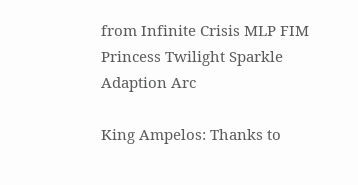from Infinite Crisis MLP FIM Princess Twilight Sparkle Adaption Arc

King Ampelos: Thanks to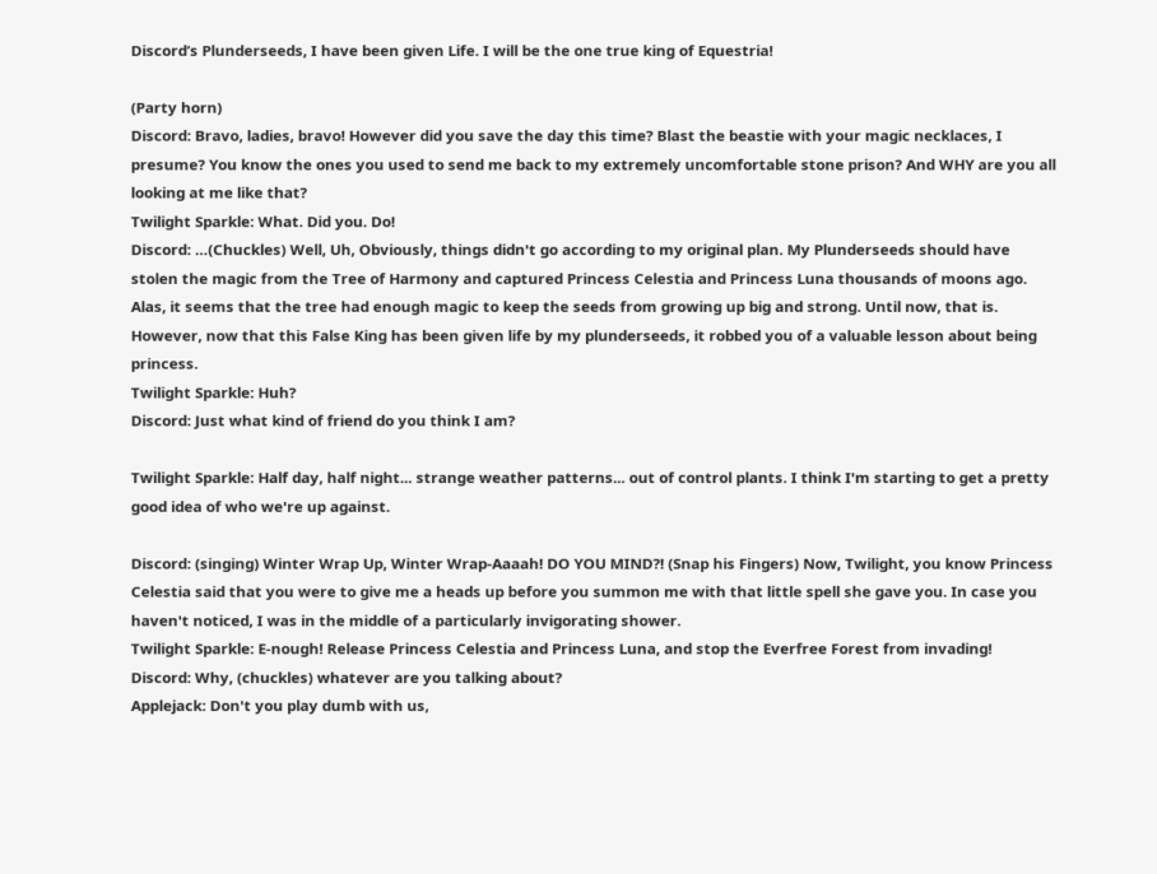Discord’s Plunderseeds, I have been given Life. I will be the one true king of Equestria!

(Party horn)
Discord: Bravo, ladies, bravo! However did you save the day this time? Blast the beastie with your magic necklaces, I presume? You know the ones you used to send me back to my extremely uncomfortable stone prison? And WHY are you all looking at me like that?
Twilight Sparkle: What. Did you. Do!
Discord: …(Chuckles) Well, Uh, Obviously, things didn't go according to my original plan. My Plunderseeds should have stolen the magic from the Tree of Harmony and captured Princess Celestia and Princess Luna thousands of moons ago. Alas, it seems that the tree had enough magic to keep the seeds from growing up big and strong. Until now, that is. However, now that this False King has been given life by my plunderseeds, it robbed you of a valuable lesson about being princess.
Twilight Sparkle: Huh?
Discord: Just what kind of friend do you think I am?

Twilight Sparkle: Half day, half night... strange weather patterns... out of control plants. I think I'm starting to get a pretty good idea of who we're up against.

Discord: (singing) Winter Wrap Up, Winter Wrap-Aaaah! DO YOU MIND?! (Snap his Fingers) Now, Twilight, you know Princess Celestia said that you were to give me a heads up before you summon me with that little spell she gave you. In case you haven't noticed, I was in the middle of a particularly invigorating shower.
Twilight Sparkle: E-nough! Release Princess Celestia and Princess Luna, and stop the Everfree Forest from invading!
Discord: Why, (chuckles) whatever are you talking about?
Applejack: Don't you play dumb with us,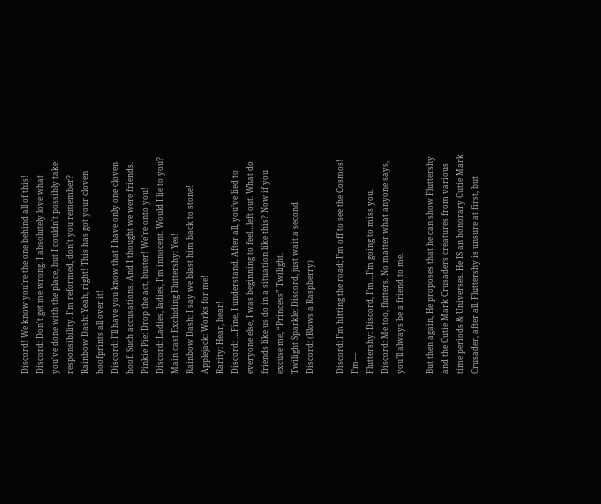Discord! We know you're the one behind all of this!
Discord: Don't get me wrong. I absolutely love what you've done with the place, but I couldn't possibly take responsibility. I'm reformed, don't you remember?
Rainbow Dash: Yeah, right! This has got your cloven hoofprints all over it!
Discord: I'll have you know that I have only one cloven hoof. Such accusations. And I thought we were friends.
Pinkie Pie: Drop the act, buster! We're onto you!
Discord: Ladies, ladies, I'm innocent. Would I lie to you?
Main cast Excluding Fluttershy: Yes!
Rainbow Dash: I say we blast him back to stone!
Applejack: Works for me!
Rarity: Hear, hear!
Discord: …Fine, I understand. After all, you’ve lied to everyone else, I was beginning to feel…left out. What do friends like us do in a situation like this? Now if you excuse me, “Princess” Twilight.
Twilight Sparkle: Discord, just wait a second
Discord: (Blows a Raspberry)

Discord: I’m hitting the road; I’m off to see the Cosmos! I’m—
Fluttershy: Discord, I’m…I’m going to miss you.
Discord: Me too, flutters. No matter what anyone says, you’ll always be a friend to me.

But then again, He proposes that he can show Fluttershy and the Cutie Mark Crusaders creatures from various time periods & Universes. He IS an honorary Cutie Mark Crusader, after all. Fluttershy is unsure at first, but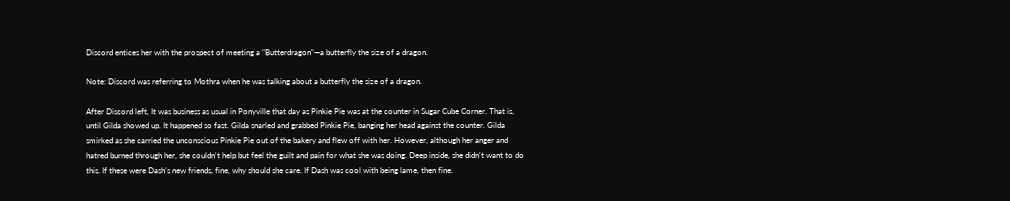Discord entices her with the prospect of meeting a "Butterdragon"—a butterfly the size of a dragon.

Note: Discord was referring to Mothra when he was talking about a butterfly the size of a dragon.

After Discord left, It was business as usual in Ponyville that day as Pinkie Pie was at the counter in Sugar Cube Corner. That is, until Gilda showed up. It happened so fast. Gilda snarled and grabbed Pinkie Pie, banging her head against the counter. Gilda smirked as she carried the unconscious Pinkie Pie out of the bakery and flew off with her. However, although her anger and hatred burned through her, she couldn't help but feel the guilt and pain for what she was doing. Deep inside, she didn't want to do this. If these were Dash's new friends, fine, why should she care. If Dash was cool with being lame, then fine.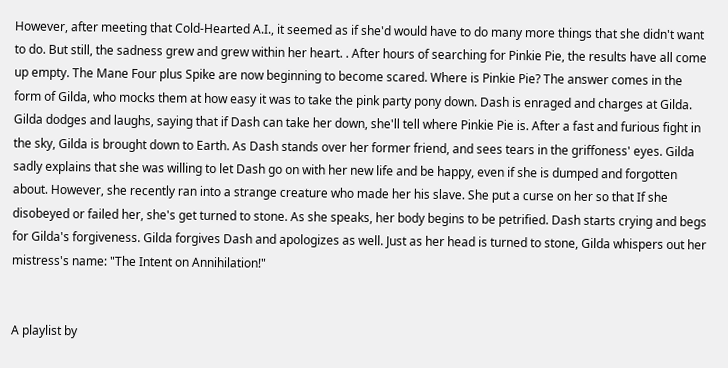However, after meeting that Cold-Hearted A.I., it seemed as if she'd would have to do many more things that she didn't want to do. But still, the sadness grew and grew within her heart. . After hours of searching for Pinkie Pie, the results have all come up empty. The Mane Four plus Spike are now beginning to become scared. Where is Pinkie Pie? The answer comes in the form of Gilda, who mocks them at how easy it was to take the pink party pony down. Dash is enraged and charges at Gilda. Gilda dodges and laughs, saying that if Dash can take her down, she'll tell where Pinkie Pie is. After a fast and furious fight in the sky, Gilda is brought down to Earth. As Dash stands over her former friend, and sees tears in the griffoness' eyes. Gilda sadly explains that she was willing to let Dash go on with her new life and be happy, even if she is dumped and forgotten about. However, she recently ran into a strange creature who made her his slave. She put a curse on her so that If she disobeyed or failed her, she's get turned to stone. As she speaks, her body begins to be petrified. Dash starts crying and begs for Gilda's forgiveness. Gilda forgives Dash and apologizes as well. Just as her head is turned to stone, Gilda whispers out her mistress's name: "The Intent on Annihilation!"


A playlist by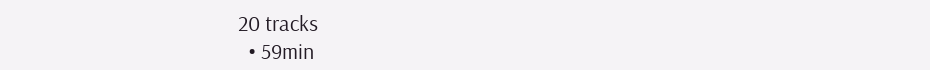20 tracks
  • 59min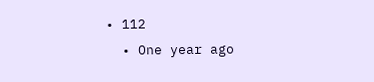• 112
  • One year ago